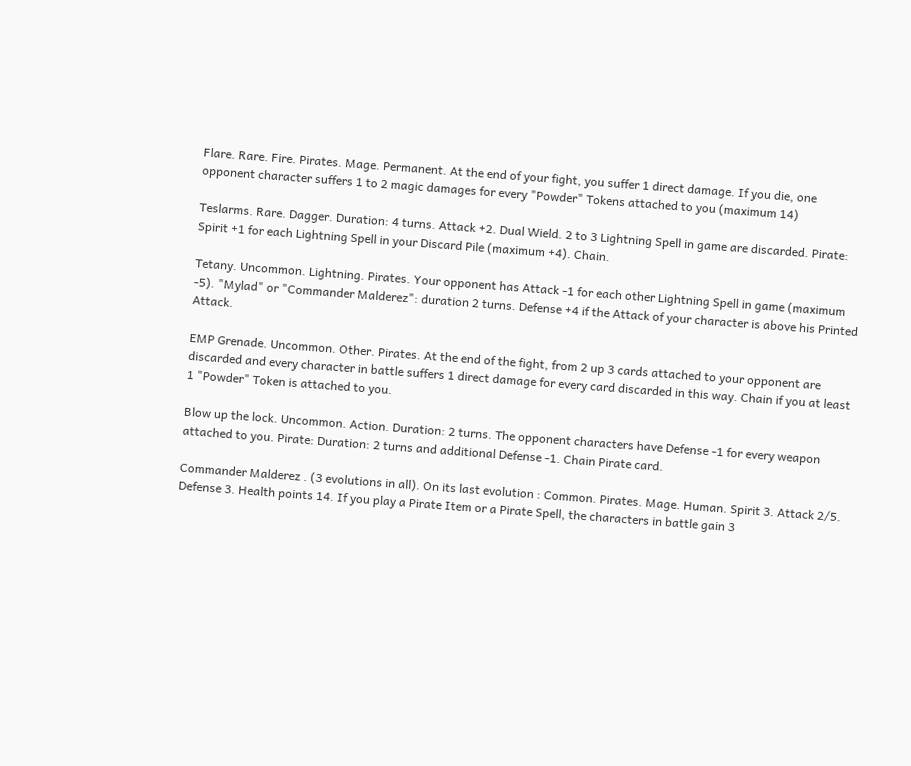Flare. Rare. Fire. Pirates. Mage. Permanent. At the end of your fight, you suffer 1 direct damage. If you die, one opponent character suffers 1 to 2 magic damages for every "Powder" Tokens attached to you (maximum 14)

Teslarms. Rare. Dagger. Duration: 4 turns. Attack +2. Dual Wield. 2 to 3 Lightning Spell in game are discarded. Pirate: Spirit +1 for each Lightning Spell in your Discard Pile (maximum +4). Chain.

Tetany. Uncommon. Lightning. Pirates. Your opponent has Attack -1 for each other Lightning Spell in game (maximum -5). "Mylad" or "Commander Malderez": duration 2 turns. Defense +4 if the Attack of your character is above his Printed Attack.

EMP Grenade. Uncommon. Other. Pirates. At the end of the fight, from 2 up 3 cards attached to your opponent are discarded and every character in battle suffers 1 direct damage for every card discarded in this way. Chain if you at least 1 "Powder" Token is attached to you.

Blow up the lock. Uncommon. Action. Duration: 2 turns. The opponent characters have Defense -1 for every weapon attached to you. Pirate: Duration: 2 turns and additional Defense -1. Chain Pirate card.

Commander Malderez . (3 evolutions in all). On its last evolution : Common. Pirates. Mage. Human. Spirit 3. Attack 2/5. Defense 3. Health points 14. If you play a Pirate Item or a Pirate Spell, the characters in battle gain 3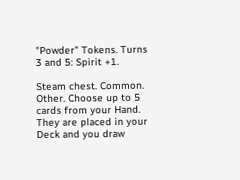"Powder" Tokens. Turns 3 and 5: Spirit +1.

Steam chest. Common. Other. Choose up to 5 cards from your Hand. They are placed in your Deck and you draw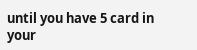until you have 5 card in your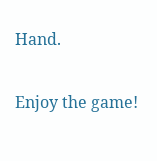Hand.

Enjoy the game!